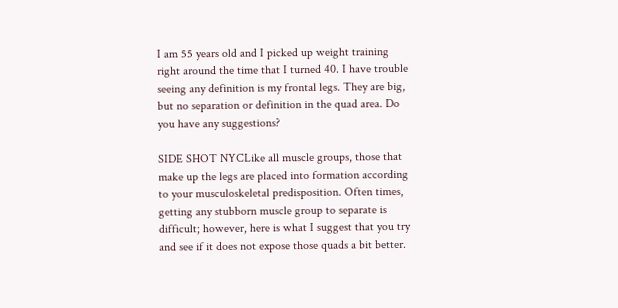I am 55 years old and I picked up weight training right around the time that I turned 40. I have trouble seeing any definition is my frontal legs. They are big, but no separation or definition in the quad area. Do you have any suggestions?

SIDE SHOT NYCLike all muscle groups, those that make up the legs are placed into formation according to your musculoskeletal predisposition. Often times, getting any stubborn muscle group to separate is difficult; however, here is what I suggest that you try and see if it does not expose those quads a bit better.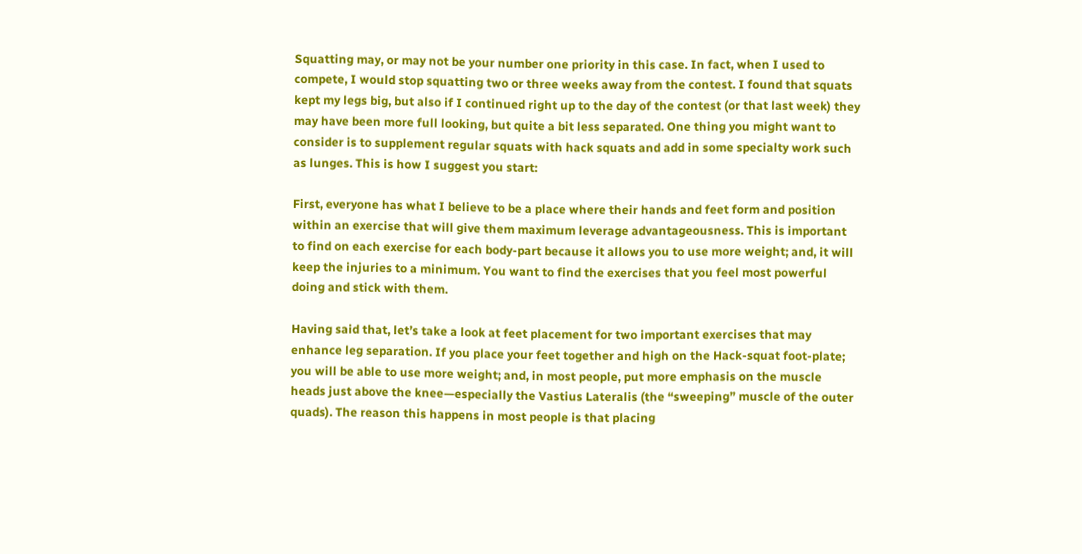Squatting may, or may not be your number one priority in this case. In fact, when I used to compete, I would stop squatting two or three weeks away from the contest. I found that squats kept my legs big, but also if I continued right up to the day of the contest (or that last week) they may have been more full looking, but quite a bit less separated. One thing you might want to consider is to supplement regular squats with hack squats and add in some specialty work such as lunges. This is how I suggest you start:

First, everyone has what I believe to be a place where their hands and feet form and position within an exercise that will give them maximum leverage advantageousness. This is important to find on each exercise for each body-part because it allows you to use more weight; and, it will keep the injuries to a minimum. You want to find the exercises that you feel most powerful doing and stick with them.

Having said that, let’s take a look at feet placement for two important exercises that may enhance leg separation. If you place your feet together and high on the Hack-squat foot-plate; you will be able to use more weight; and, in most people, put more emphasis on the muscle heads just above the knee—especially the Vastius Lateralis (the “sweeping” muscle of the outer quads). The reason this happens in most people is that placing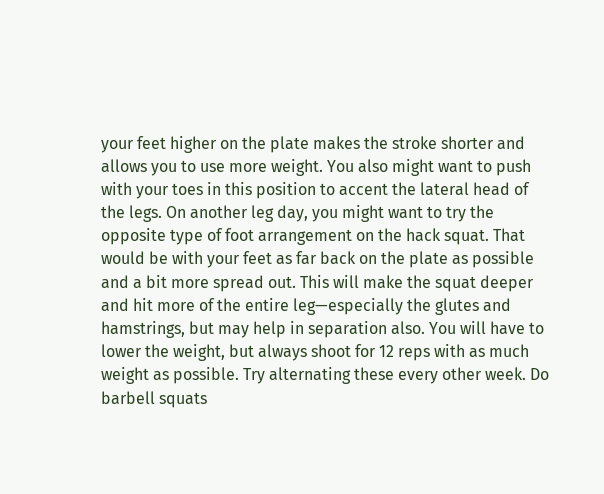your feet higher on the plate makes the stroke shorter and allows you to use more weight. You also might want to push with your toes in this position to accent the lateral head of the legs. On another leg day, you might want to try the opposite type of foot arrangement on the hack squat. That would be with your feet as far back on the plate as possible and a bit more spread out. This will make the squat deeper and hit more of the entire leg—especially the glutes and hamstrings, but may help in separation also. You will have to lower the weight, but always shoot for 12 reps with as much weight as possible. Try alternating these every other week. Do barbell squats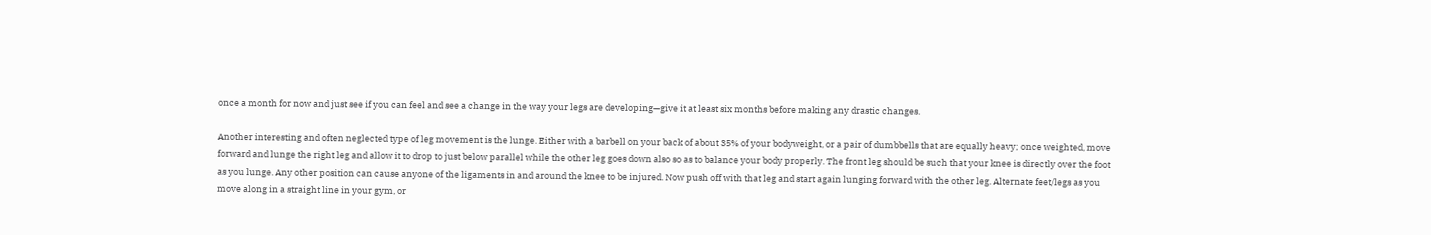once a month for now and just see if you can feel and see a change in the way your legs are developing—give it at least six months before making any drastic changes.

Another interesting and often neglected type of leg movement is the lunge. Either with a barbell on your back of about 35% of your bodyweight, or a pair of dumbbells that are equally heavy; once weighted, move forward and lunge the right leg and allow it to drop to just below parallel while the other leg goes down also so as to balance your body properly. The front leg should be such that your knee is directly over the foot as you lunge. Any other position can cause anyone of the ligaments in and around the knee to be injured. Now push off with that leg and start again lunging forward with the other leg. Alternate feet/legs as you move along in a straight line in your gym, or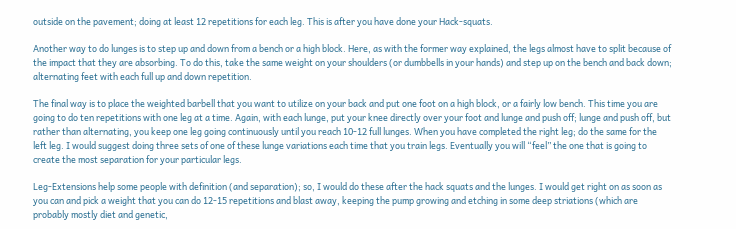outside on the pavement; doing at least 12 repetitions for each leg. This is after you have done your Hack-squats.

Another way to do lunges is to step up and down from a bench or a high block. Here, as with the former way explained, the legs almost have to split because of the impact that they are absorbing. To do this, take the same weight on your shoulders (or dumbbells in your hands) and step up on the bench and back down; alternating feet with each full up and down repetition.

The final way is to place the weighted barbell that you want to utilize on your back and put one foot on a high block, or a fairly low bench. This time you are going to do ten repetitions with one leg at a time. Again, with each lunge, put your knee directly over your foot and lunge and push off; lunge and push off, but rather than alternating, you keep one leg going continuously until you reach 10-12 full lunges. When you have completed the right leg; do the same for the left leg. I would suggest doing three sets of one of these lunge variations each time that you train legs. Eventually you will “feel” the one that is going to create the most separation for your particular legs.

Leg-Extensions help some people with definition (and separation); so, I would do these after the hack squats and the lunges. I would get right on as soon as you can and pick a weight that you can do 12-15 repetitions and blast away, keeping the pump growing and etching in some deep striations (which are probably mostly diet and genetic,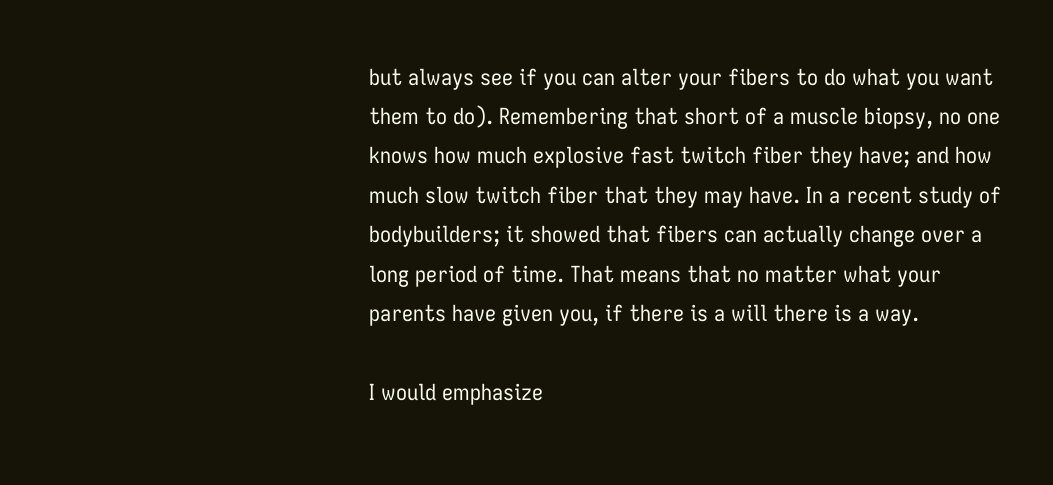but always see if you can alter your fibers to do what you want them to do). Remembering that short of a muscle biopsy, no one knows how much explosive fast twitch fiber they have; and how much slow twitch fiber that they may have. In a recent study of bodybuilders; it showed that fibers can actually change over a long period of time. That means that no matter what your parents have given you, if there is a will there is a way.

I would emphasize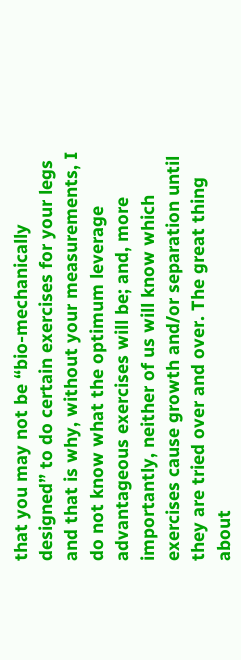that you may not be “bio-mechanically designed” to do certain exercises for your legs and that is why, without your measurements, I do not know what the optimum leverage advantageous exercises will be; and, more importantly, neither of us will know which exercises cause growth and/or separation until they are tried over and over. The great thing about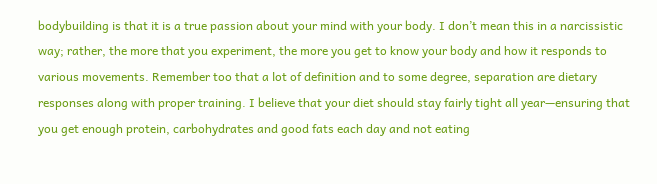bodybuilding is that it is a true passion about your mind with your body. I don’t mean this in a narcissistic way; rather, the more that you experiment, the more you get to know your body and how it responds to various movements. Remember too that a lot of definition and to some degree, separation are dietary responses along with proper training. I believe that your diet should stay fairly tight all year—ensuring that you get enough protein, carbohydrates and good fats each day and not eating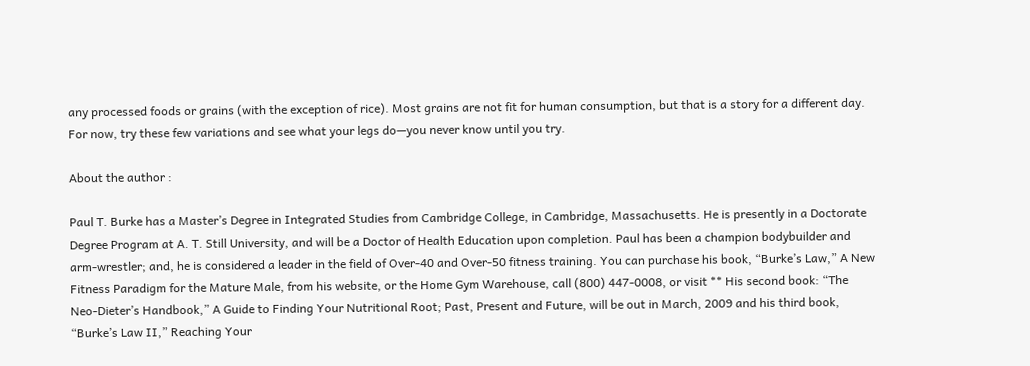any processed foods or grains (with the exception of rice). Most grains are not fit for human consumption, but that is a story for a different day. For now, try these few variations and see what your legs do—you never know until you try.

About the author :

Paul T. Burke has a Master’s Degree in Integrated Studies from Cambridge College, in Cambridge, Massachusetts. He is presently in a Doctorate Degree Program at A. T. Still University, and will be a Doctor of Health Education upon completion. Paul has been a champion bodybuilder and arm-wrestler; and, he is considered a leader in the field of Over-40 and Over-50 fitness training. You can purchase his book, “Burke’s Law,” A New Fitness Paradigm for the Mature Male, from his website, or the Home Gym Warehouse, call (800) 447-0008, or visit ** His second book: “The Neo-Dieter’s Handbook,” A Guide to Finding Your Nutritional Root; Past, Present and Future, will be out in March, 2009 and his third book, “Burke’s Law II,” Reaching Your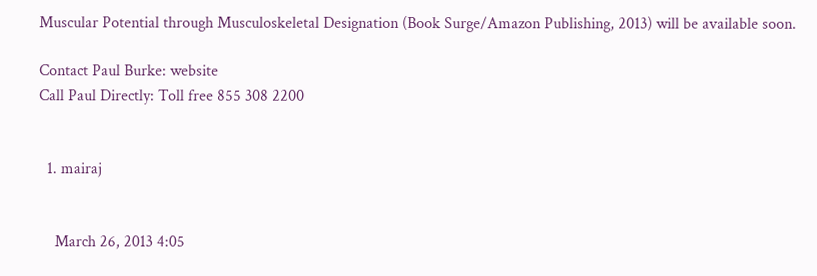Muscular Potential through Musculoskeletal Designation (Book Surge/Amazon Publishing, 2013) will be available soon.

Contact Paul Burke: website
Call Paul Directly: Toll free 855 308 2200


  1. mairaj


    March 26, 2013 4:05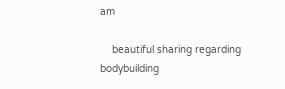am

    beautiful sharing regarding bodybuilding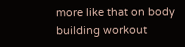more like that on body building workout